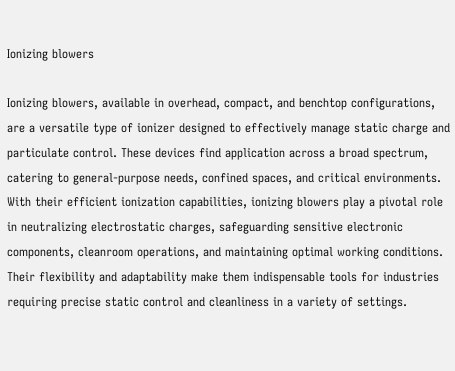Ionizing blowers

Ionizing blowers, available in overhead, compact, and benchtop configurations, are a versatile type of ionizer designed to effectively manage static charge and particulate control. These devices find application across a broad spectrum, catering to general-purpose needs, confined spaces, and critical environments. With their efficient ionization capabilities, ionizing blowers play a pivotal role in neutralizing electrostatic charges, safeguarding sensitive electronic components, cleanroom operations, and maintaining optimal working conditions. Their flexibility and adaptability make them indispensable tools for industries requiring precise static control and cleanliness in a variety of settings.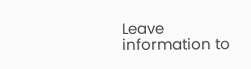Leave information to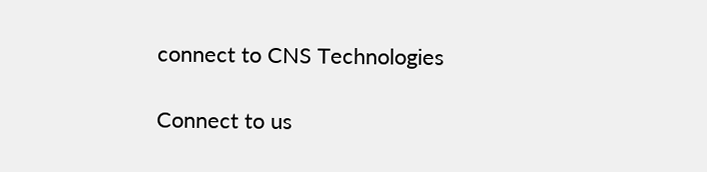connect to CNS Technologies

Connect to us